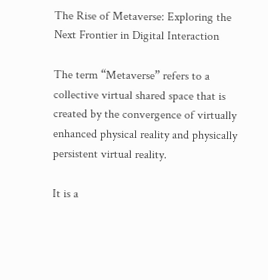The Rise of Metaverse: Exploring the Next Frontier in Digital Interaction

The term “Metaverse” refers to a collective virtual shared space that is created by the convergence of virtually enhanced physical reality and physically persistent virtual reality.

It is a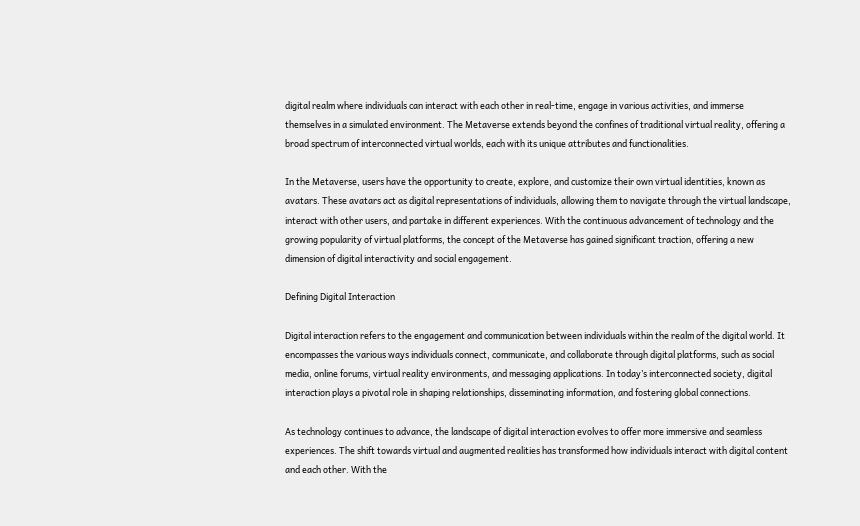digital realm where individuals can interact with each other in real-time, engage in various activities, and immerse themselves in a simulated environment. The Metaverse extends beyond the confines of traditional virtual reality, offering a broad spectrum of interconnected virtual worlds, each with its unique attributes and functionalities.

In the Metaverse, users have the opportunity to create, explore, and customize their own virtual identities, known as avatars. These avatars act as digital representations of individuals, allowing them to navigate through the virtual landscape, interact with other users, and partake in different experiences. With the continuous advancement of technology and the growing popularity of virtual platforms, the concept of the Metaverse has gained significant traction, offering a new dimension of digital interactivity and social engagement.

Defining Digital Interaction

Digital interaction refers to the engagement and communication between individuals within the realm of the digital world. It encompasses the various ways individuals connect, communicate, and collaborate through digital platforms, such as social media, online forums, virtual reality environments, and messaging applications. In today’s interconnected society, digital interaction plays a pivotal role in shaping relationships, disseminating information, and fostering global connections.

As technology continues to advance, the landscape of digital interaction evolves to offer more immersive and seamless experiences. The shift towards virtual and augmented realities has transformed how individuals interact with digital content and each other. With the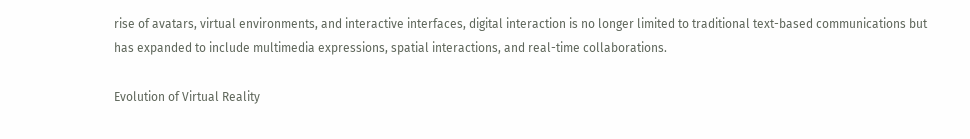rise of avatars, virtual environments, and interactive interfaces, digital interaction is no longer limited to traditional text-based communications but has expanded to include multimedia expressions, spatial interactions, and real-time collaborations.

Evolution of Virtual Reality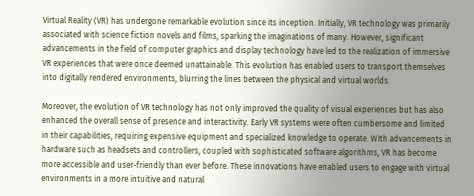Virtual Reality (VR) has undergone remarkable evolution since its inception. Initially, VR technology was primarily associated with science fiction novels and films, sparking the imaginations of many. However, significant advancements in the field of computer graphics and display technology have led to the realization of immersive VR experiences that were once deemed unattainable. This evolution has enabled users to transport themselves into digitally rendered environments, blurring the lines between the physical and virtual worlds.

Moreover, the evolution of VR technology has not only improved the quality of visual experiences but has also enhanced the overall sense of presence and interactivity. Early VR systems were often cumbersome and limited in their capabilities, requiring expensive equipment and specialized knowledge to operate. With advancements in hardware such as headsets and controllers, coupled with sophisticated software algorithms, VR has become more accessible and user-friendly than ever before. These innovations have enabled users to engage with virtual environments in a more intuitive and natural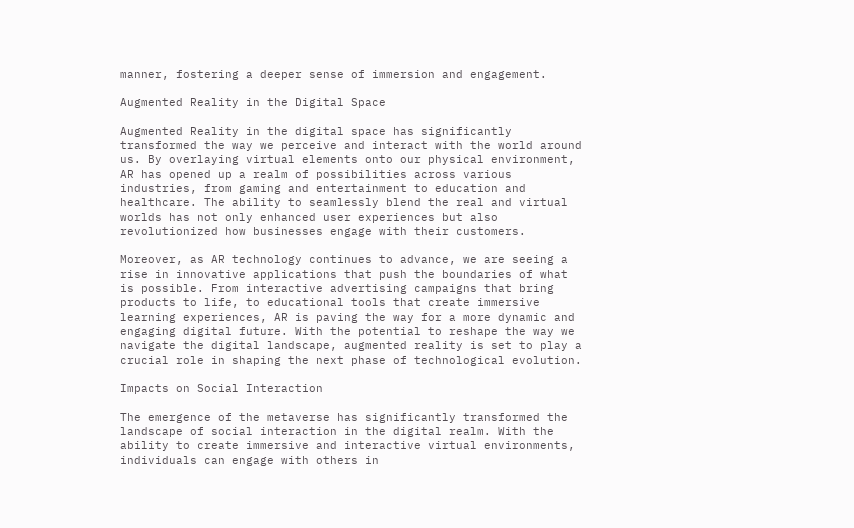manner, fostering a deeper sense of immersion and engagement.

Augmented Reality in the Digital Space

Augmented Reality in the digital space has significantly transformed the way we perceive and interact with the world around us. By overlaying virtual elements onto our physical environment, AR has opened up a realm of possibilities across various industries, from gaming and entertainment to education and healthcare. The ability to seamlessly blend the real and virtual worlds has not only enhanced user experiences but also revolutionized how businesses engage with their customers.

Moreover, as AR technology continues to advance, we are seeing a rise in innovative applications that push the boundaries of what is possible. From interactive advertising campaigns that bring products to life, to educational tools that create immersive learning experiences, AR is paving the way for a more dynamic and engaging digital future. With the potential to reshape the way we navigate the digital landscape, augmented reality is set to play a crucial role in shaping the next phase of technological evolution.

Impacts on Social Interaction

The emergence of the metaverse has significantly transformed the landscape of social interaction in the digital realm. With the ability to create immersive and interactive virtual environments, individuals can engage with others in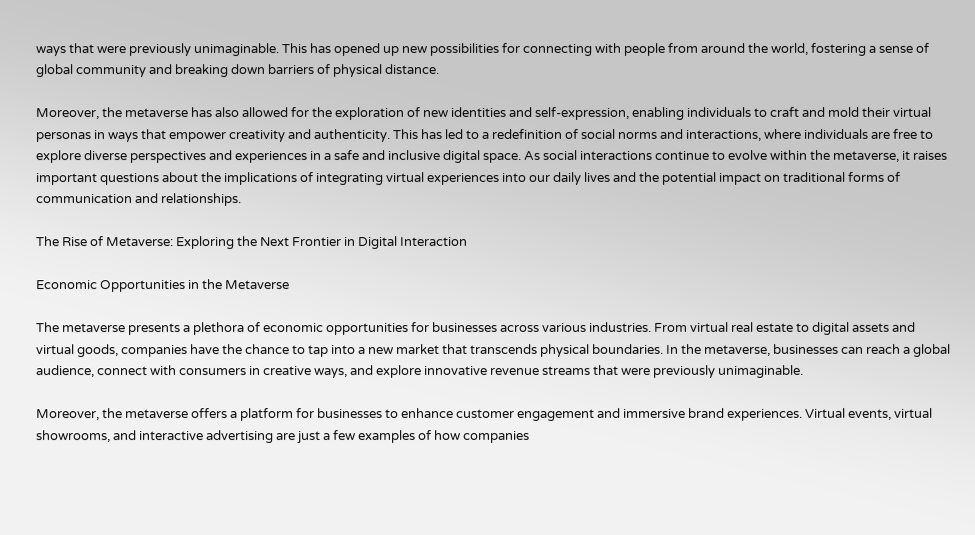ways that were previously unimaginable. This has opened up new possibilities for connecting with people from around the world, fostering a sense of global community and breaking down barriers of physical distance.

Moreover, the metaverse has also allowed for the exploration of new identities and self-expression, enabling individuals to craft and mold their virtual personas in ways that empower creativity and authenticity. This has led to a redefinition of social norms and interactions, where individuals are free to explore diverse perspectives and experiences in a safe and inclusive digital space. As social interactions continue to evolve within the metaverse, it raises important questions about the implications of integrating virtual experiences into our daily lives and the potential impact on traditional forms of communication and relationships.

The Rise of Metaverse: Exploring the Next Frontier in Digital Interaction

Economic Opportunities in the Metaverse

The metaverse presents a plethora of economic opportunities for businesses across various industries. From virtual real estate to digital assets and virtual goods, companies have the chance to tap into a new market that transcends physical boundaries. In the metaverse, businesses can reach a global audience, connect with consumers in creative ways, and explore innovative revenue streams that were previously unimaginable.

Moreover, the metaverse offers a platform for businesses to enhance customer engagement and immersive brand experiences. Virtual events, virtual showrooms, and interactive advertising are just a few examples of how companies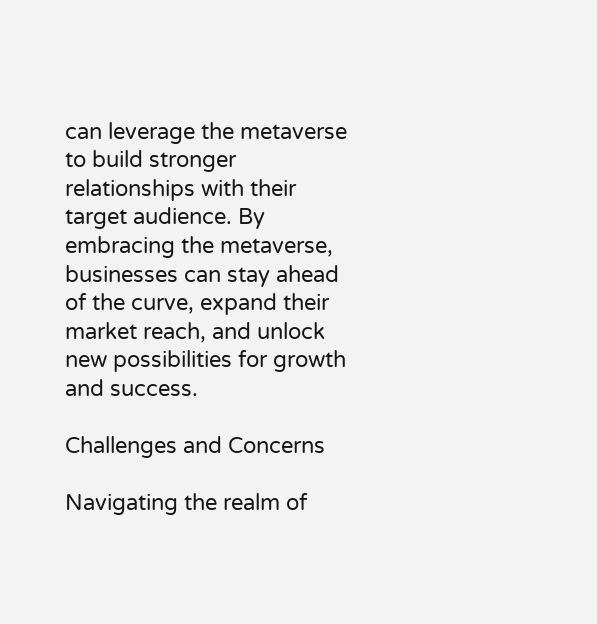can leverage the metaverse to build stronger relationships with their target audience. By embracing the metaverse, businesses can stay ahead of the curve, expand their market reach, and unlock new possibilities for growth and success.

Challenges and Concerns

Navigating the realm of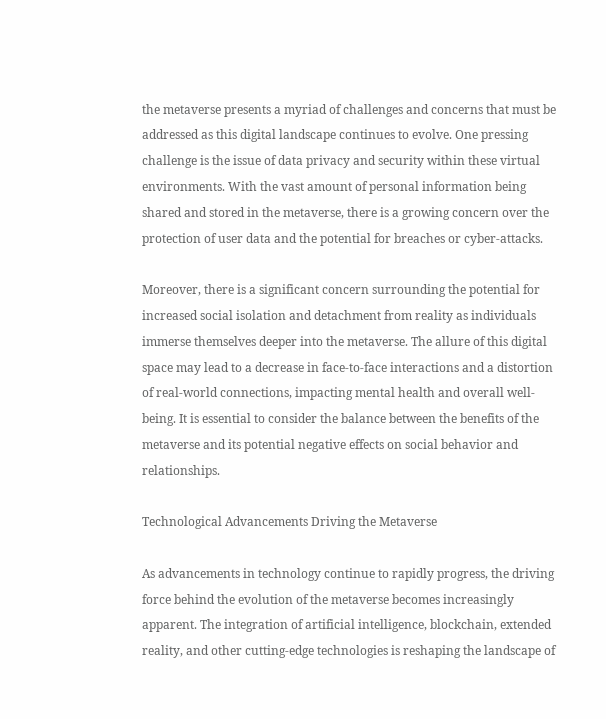the metaverse presents a myriad of challenges and concerns that must be addressed as this digital landscape continues to evolve. One pressing challenge is the issue of data privacy and security within these virtual environments. With the vast amount of personal information being shared and stored in the metaverse, there is a growing concern over the protection of user data and the potential for breaches or cyber-attacks.

Moreover, there is a significant concern surrounding the potential for increased social isolation and detachment from reality as individuals immerse themselves deeper into the metaverse. The allure of this digital space may lead to a decrease in face-to-face interactions and a distortion of real-world connections, impacting mental health and overall well-being. It is essential to consider the balance between the benefits of the metaverse and its potential negative effects on social behavior and relationships.

Technological Advancements Driving the Metaverse

As advancements in technology continue to rapidly progress, the driving force behind the evolution of the metaverse becomes increasingly apparent. The integration of artificial intelligence, blockchain, extended reality, and other cutting-edge technologies is reshaping the landscape of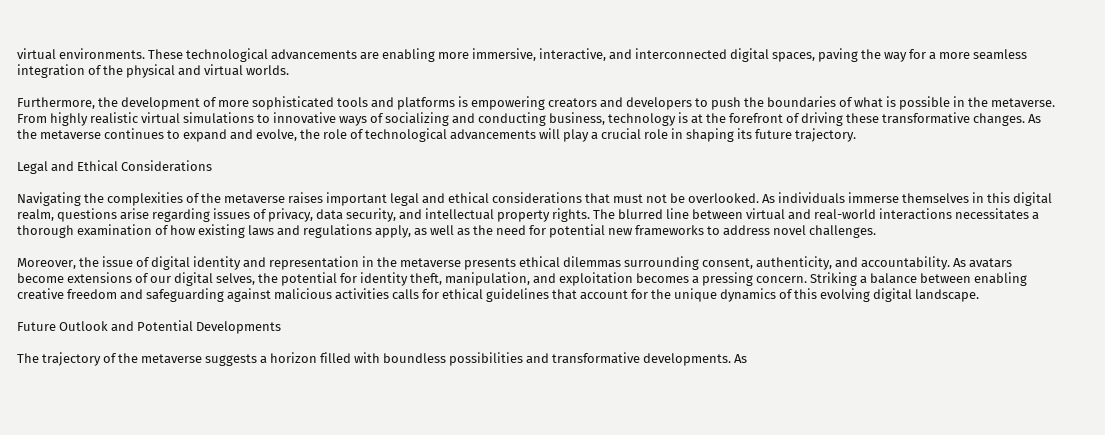virtual environments. These technological advancements are enabling more immersive, interactive, and interconnected digital spaces, paving the way for a more seamless integration of the physical and virtual worlds.

Furthermore, the development of more sophisticated tools and platforms is empowering creators and developers to push the boundaries of what is possible in the metaverse. From highly realistic virtual simulations to innovative ways of socializing and conducting business, technology is at the forefront of driving these transformative changes. As the metaverse continues to expand and evolve, the role of technological advancements will play a crucial role in shaping its future trajectory.

Legal and Ethical Considerations

Navigating the complexities of the metaverse raises important legal and ethical considerations that must not be overlooked. As individuals immerse themselves in this digital realm, questions arise regarding issues of privacy, data security, and intellectual property rights. The blurred line between virtual and real-world interactions necessitates a thorough examination of how existing laws and regulations apply, as well as the need for potential new frameworks to address novel challenges.

Moreover, the issue of digital identity and representation in the metaverse presents ethical dilemmas surrounding consent, authenticity, and accountability. As avatars become extensions of our digital selves, the potential for identity theft, manipulation, and exploitation becomes a pressing concern. Striking a balance between enabling creative freedom and safeguarding against malicious activities calls for ethical guidelines that account for the unique dynamics of this evolving digital landscape.

Future Outlook and Potential Developments

The trajectory of the metaverse suggests a horizon filled with boundless possibilities and transformative developments. As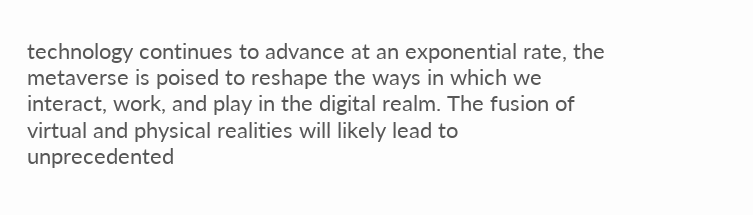technology continues to advance at an exponential rate, the metaverse is poised to reshape the ways in which we interact, work, and play in the digital realm. The fusion of virtual and physical realities will likely lead to unprecedented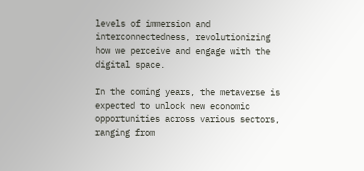levels of immersion and interconnectedness, revolutionizing how we perceive and engage with the digital space.

In the coming years, the metaverse is expected to unlock new economic opportunities across various sectors, ranging from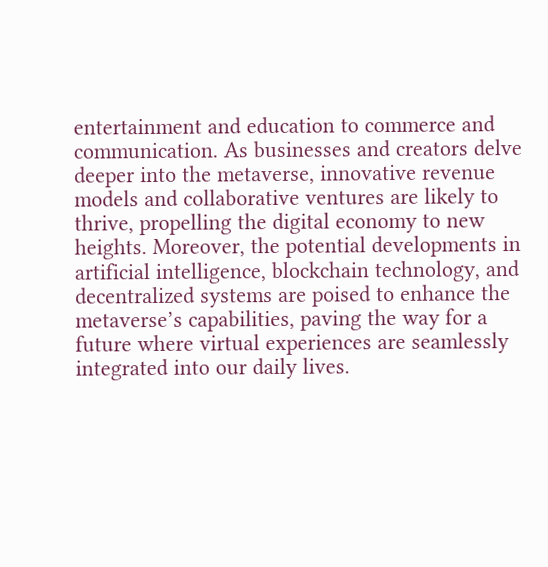entertainment and education to commerce and communication. As businesses and creators delve deeper into the metaverse, innovative revenue models and collaborative ventures are likely to thrive, propelling the digital economy to new heights. Moreover, the potential developments in artificial intelligence, blockchain technology, and decentralized systems are poised to enhance the metaverse’s capabilities, paving the way for a future where virtual experiences are seamlessly integrated into our daily lives.